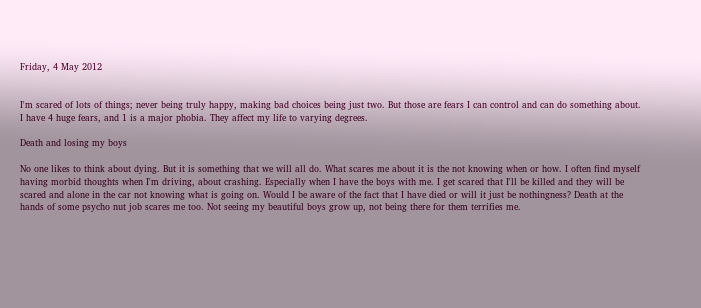Friday, 4 May 2012


I'm scared of lots of things; never being truly happy, making bad choices being just two. But those are fears I can control and can do something about. I have 4 huge fears, and 1 is a major phobia. They affect my life to varying degrees.

Death and losing my boys

No one likes to think about dying. But it is something that we will all do. What scares me about it is the not knowing when or how. I often find myself having morbid thoughts when I'm driving, about crashing. Especially when I have the boys with me. I get scared that I'll be killed and they will be scared and alone in the car not knowing what is going on. Would I be aware of the fact that I have died or will it just be nothingness? Death at the hands of some psycho nut job scares me too. Not seeing my beautiful boys grow up, not being there for them terrifies me.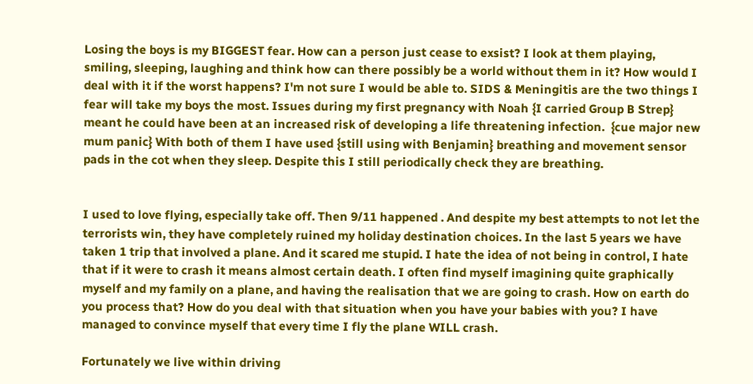Losing the boys is my BIGGEST fear. How can a person just cease to exsist? I look at them playing, smiling, sleeping, laughing and think how can there possibly be a world without them in it? How would I deal with it if the worst happens? I'm not sure I would be able to. SIDS & Meningitis are the two things I fear will take my boys the most. Issues during my first pregnancy with Noah {I carried Group B Strep} meant he could have been at an increased risk of developing a life threatening infection.  {cue major new mum panic} With both of them I have used {still using with Benjamin} breathing and movement sensor pads in the cot when they sleep. Despite this I still periodically check they are breathing.


I used to love flying, especially take off. Then 9/11 happened . And despite my best attempts to not let the terrorists win, they have completely ruined my holiday destination choices. In the last 5 years we have taken 1 trip that involved a plane. And it scared me stupid. I hate the idea of not being in control, I hate that if it were to crash it means almost certain death. I often find myself imagining quite graphically myself and my family on a plane, and having the realisation that we are going to crash. How on earth do you process that? How do you deal with that situation when you have your babies with you? I have managed to convince myself that every time I fly the plane WILL crash.

Fortunately we live within driving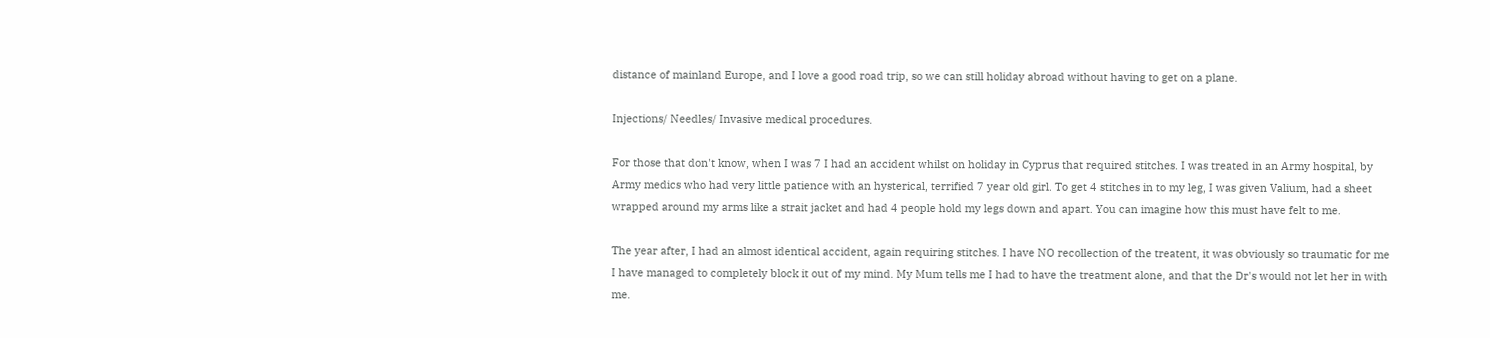distance of mainland Europe, and I love a good road trip, so we can still holiday abroad without having to get on a plane.

Injections/ Needles/ Invasive medical procedures.

For those that don't know, when I was 7 I had an accident whilst on holiday in Cyprus that required stitches. I was treated in an Army hospital, by Army medics who had very little patience with an hysterical, terrified 7 year old girl. To get 4 stitches in to my leg, I was given Valium, had a sheet wrapped around my arms like a strait jacket and had 4 people hold my legs down and apart. You can imagine how this must have felt to me.

The year after, I had an almost identical accident, again requiring stitches. I have NO recollection of the treatent, it was obviously so traumatic for me I have managed to completely block it out of my mind. My Mum tells me I had to have the treatment alone, and that the Dr's would not let her in with me.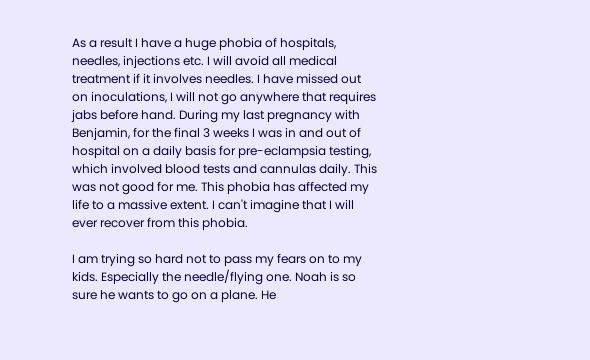As a result I have a huge phobia of hospitals, needles, injections etc. I will avoid all medical treatment if it involves needles. I have missed out on inoculations, I will not go anywhere that requires jabs before hand. During my last pregnancy with Benjamin, for the final 3 weeks I was in and out of hospital on a daily basis for pre-eclampsia testing, which involved blood tests and cannulas daily. This was not good for me. This phobia has affected my life to a massive extent. I can't imagine that I will ever recover from this phobia.

I am trying so hard not to pass my fears on to my kids. Especially the needle/flying one. Noah is so sure he wants to go on a plane. He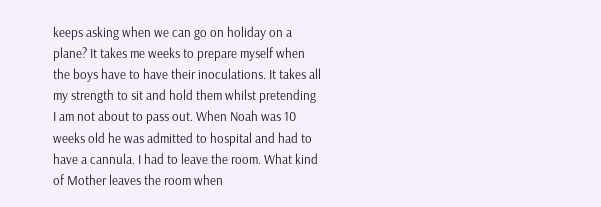keeps asking when we can go on holiday on a plane? It takes me weeks to prepare myself when the boys have to have their inoculations. It takes all my strength to sit and hold them whilst pretending I am not about to pass out. When Noah was 10 weeks old he was admitted to hospital and had to have a cannula. I had to leave the room. What kind of Mother leaves the room when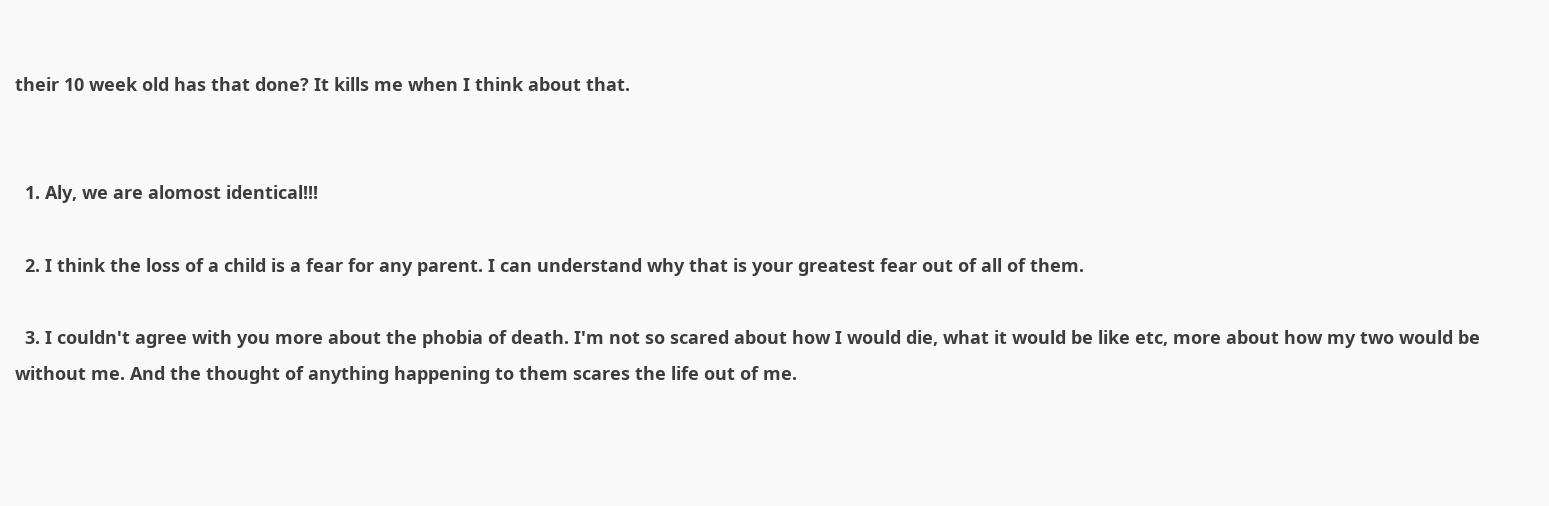their 10 week old has that done? It kills me when I think about that.


  1. Aly, we are alomost identical!!!

  2. I think the loss of a child is a fear for any parent. I can understand why that is your greatest fear out of all of them.

  3. I couldn't agree with you more about the phobia of death. I'm not so scared about how I would die, what it would be like etc, more about how my two would be without me. And the thought of anything happening to them scares the life out of me.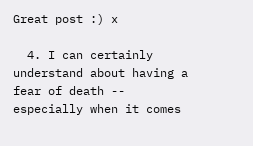Great post :) x

  4. I can certainly understand about having a fear of death -- especially when it comes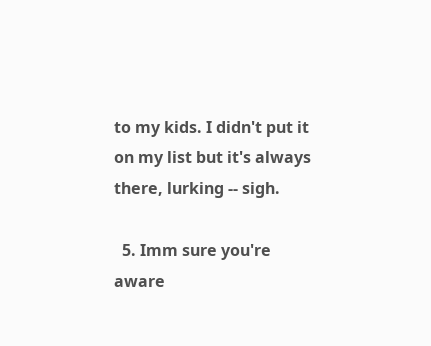to my kids. I didn't put it on my list but it's always there, lurking -- sigh.

  5. Imm sure you're aware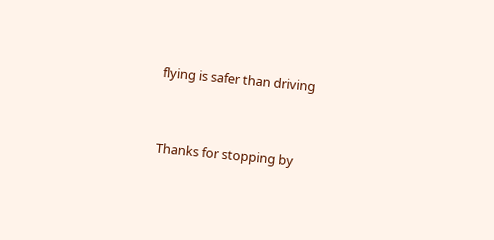flying is safer than driving


Thanks for stopping by